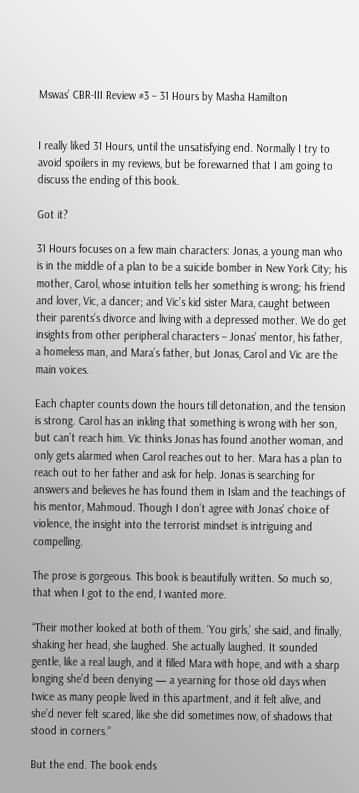Mswas’ CBR-III Review #3 – 31 Hours by Masha Hamilton


I really liked 31 Hours, until the unsatisfying end. Normally I try to avoid spoilers in my reviews, but be forewarned that I am going to discuss the ending of this book.

Got it?

31 Hours focuses on a few main characters: Jonas, a young man who is in the middle of a plan to be a suicide bomber in New York City; his mother, Carol, whose intuition tells her something is wrong; his friend and lover, Vic, a dancer; and Vic’s kid sister Mara, caught between their parents’s divorce and living with a depressed mother. We do get insights from other peripheral characters – Jonas’ mentor, his father, a homeless man, and Mara’s father, but Jonas, Carol and Vic are the main voices.

Each chapter counts down the hours till detonation, and the tension is strong. Carol has an inkling that something is wrong with her son, but can’t reach him. Vic thinks Jonas has found another woman, and only gets alarmed when Carol reaches out to her. Mara has a plan to reach out to her father and ask for help. Jonas is searching for answers and believes he has found them in Islam and the teachings of his mentor, Mahmoud. Though I don’t agree with Jonas’ choice of violence, the insight into the terrorist mindset is intriguing and compelling.

The prose is gorgeous. This book is beautifully written. So much so, that when I got to the end, I wanted more.

“Their mother looked at both of them. ‘You girls,’ she said, and finally, shaking her head, she laughed. She actually laughed. It sounded gentle, like a real laugh, and it filled Mara with hope, and with a sharp longing she’d been denying — a yearning for those old days when twice as many people lived in this apartment, and it felt alive, and she’d never felt scared, like she did sometimes now, of shadows that stood in corners.”

But the end. The book ends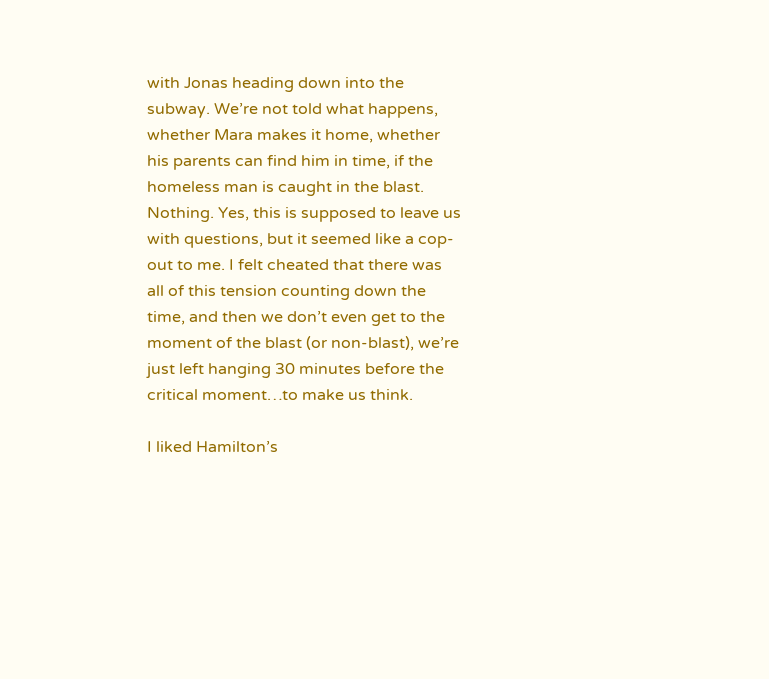with Jonas heading down into the subway. We’re not told what happens, whether Mara makes it home, whether his parents can find him in time, if the homeless man is caught in the blast. Nothing. Yes, this is supposed to leave us with questions, but it seemed like a cop-out to me. I felt cheated that there was all of this tension counting down the time, and then we don’t even get to the moment of the blast (or non-blast), we’re just left hanging 30 minutes before the critical moment…to make us think.

I liked Hamilton’s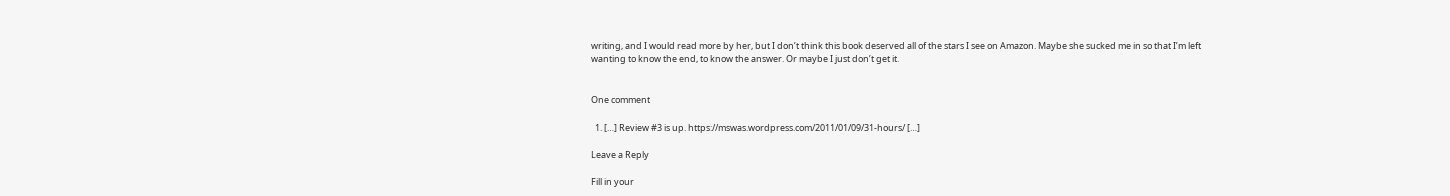writing, and I would read more by her, but I don’t think this book deserved all of the stars I see on Amazon. Maybe she sucked me in so that I’m left wanting to know the end, to know the answer. Or maybe I just don’t get it.


One comment

  1. […] Review #3 is up. https://mswas.wordpress.com/2011/01/09/31-hours/ […]

Leave a Reply

Fill in your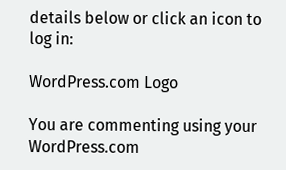details below or click an icon to log in:

WordPress.com Logo

You are commenting using your WordPress.com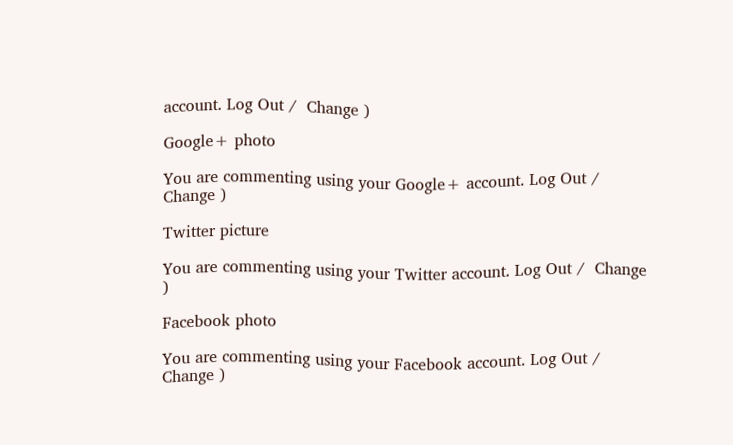account. Log Out /  Change )

Google+ photo

You are commenting using your Google+ account. Log Out /  Change )

Twitter picture

You are commenting using your Twitter account. Log Out /  Change )

Facebook photo

You are commenting using your Facebook account. Log Out /  Change )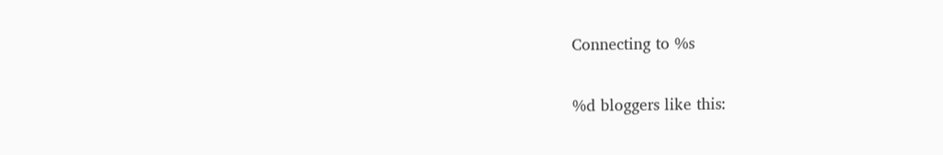Connecting to %s

%d bloggers like this: